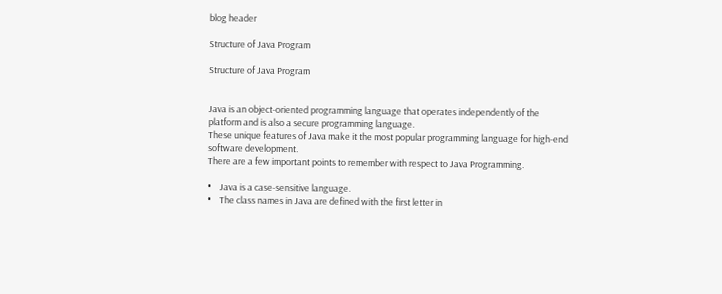blog header

Structure of Java Program

Structure of Java Program


Java is an object-oriented programming language that operates independently of the platform and is also a secure programming language.
These unique features of Java make it the most popular programming language for high-end software development.
There are a few important points to remember with respect to Java Programming.

•    Java is a case-sensitive language.
•    The class names in Java are defined with the first letter in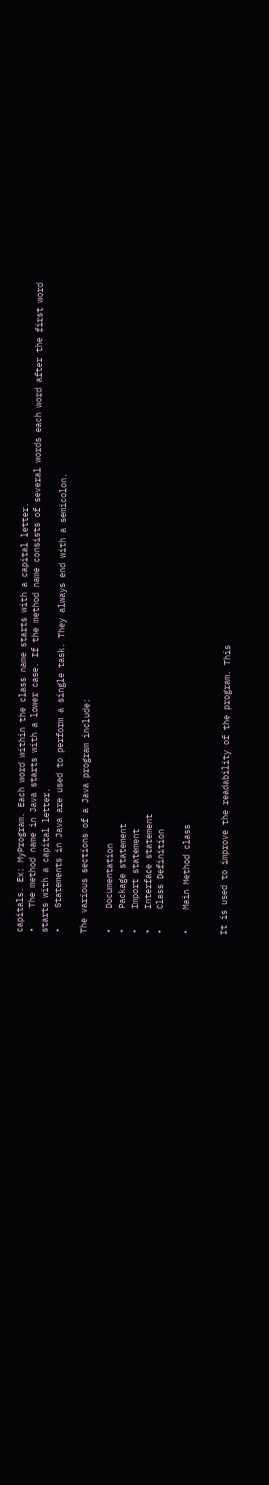capitals. Ex: MyProgram. Each word within the class name starts with a capital letter.
•    The method name in Java starts with a lower case. If the method name consists of several words each word after the first word starts with a capital letter.
•    Statements in Java are used to perform a single task. They always end with a semicolon.

The various sections of a Java program include:

•    Documentation
•    Package statement
•    Import statement
•    Interface statement
•    Class Definition

•    Main Method class


It is used to improve the readability of the program. This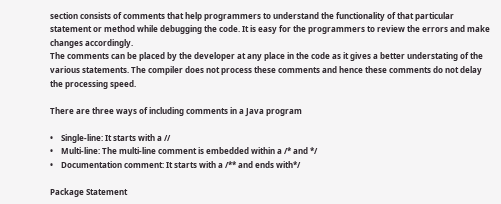section consists of comments that help programmers to understand the functionality of that particular statement or method while debugging the code. It is easy for the programmers to review the errors and make changes accordingly.
The comments can be placed by the developer at any place in the code as it gives a better understating of the various statements. The compiler does not process these comments and hence these comments do not delay the processing speed.

There are three ways of including comments in a Java program

•    Single-line: It starts with a //
•    Multi-line: The multi-line comment is embedded within a /* and */
•    Documentation comment: It starts with a /** and ends with*/

Package Statement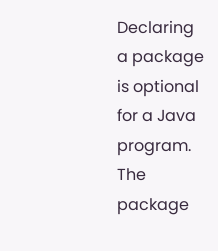Declaring a package is optional for a Java program. The package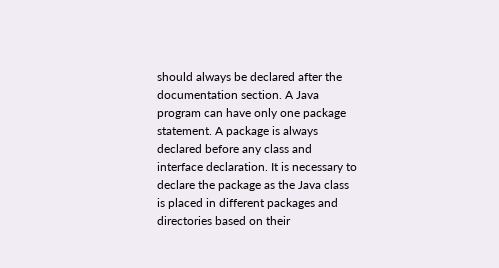should always be declared after the documentation section. A Java program can have only one package statement. A package is always declared before any class and interface declaration. It is necessary to declare the package as the Java class is placed in different packages and directories based on their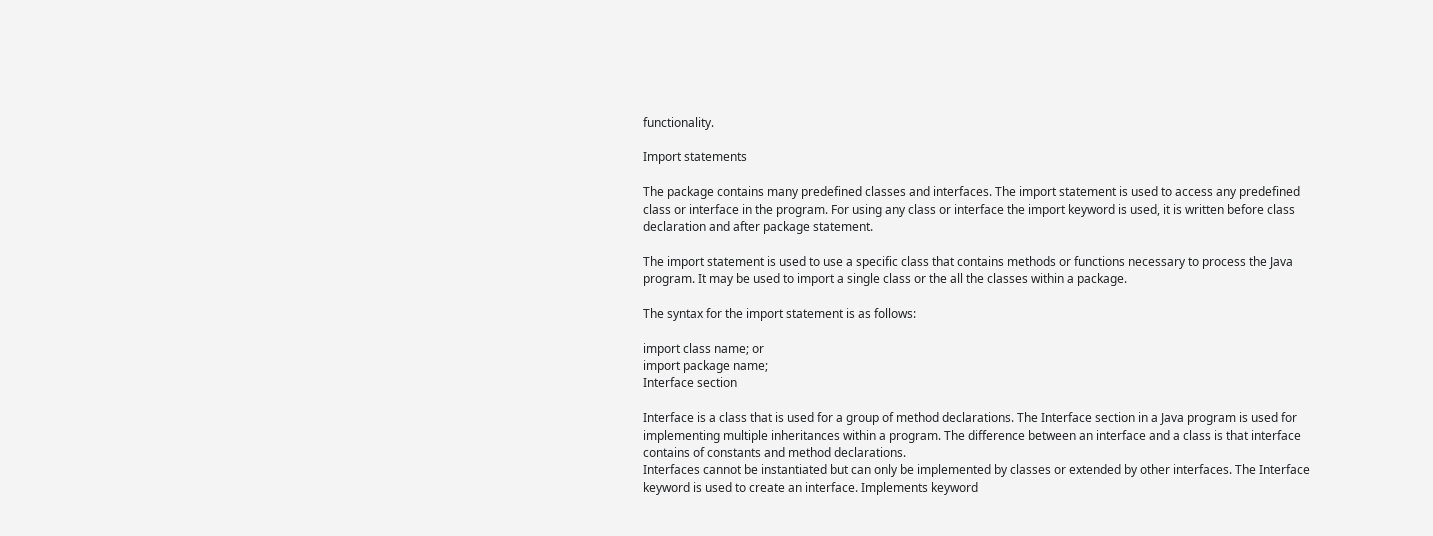functionality.

Import statements

The package contains many predefined classes and interfaces. The import statement is used to access any predefined class or interface in the program. For using any class or interface the import keyword is used, it is written before class declaration and after package statement.

The import statement is used to use a specific class that contains methods or functions necessary to process the Java program. It may be used to import a single class or the all the classes within a package.

The syntax for the import statement is as follows:

import class name; or
import package name;
Interface section

Interface is a class that is used for a group of method declarations. The Interface section in a Java program is used for implementing multiple inheritances within a program. The difference between an interface and a class is that interface contains of constants and method declarations.
Interfaces cannot be instantiated but can only be implemented by classes or extended by other interfaces. The Interface keyword is used to create an interface. Implements keyword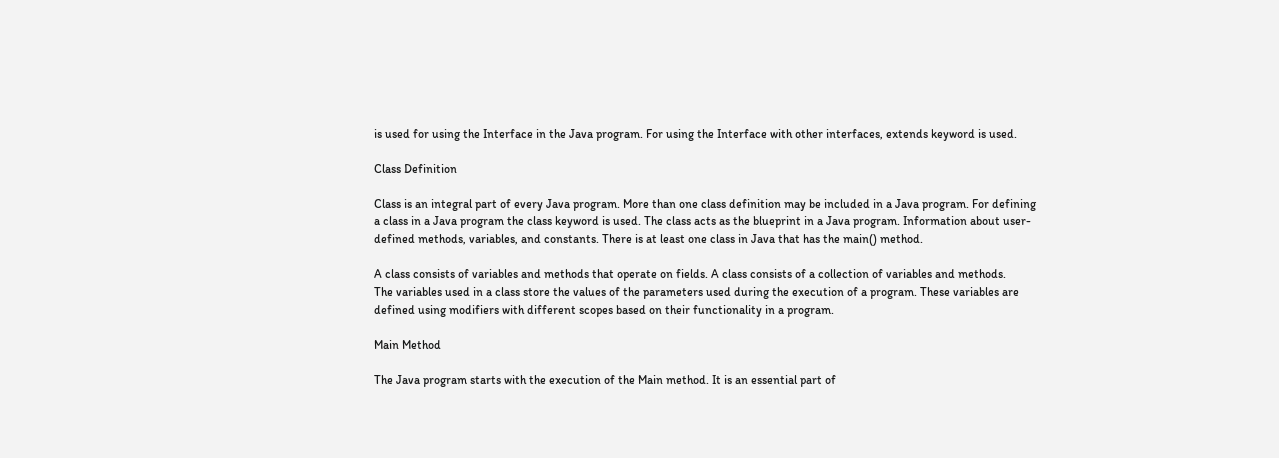is used for using the Interface in the Java program. For using the Interface with other interfaces, extends keyword is used.

Class Definition

Class is an integral part of every Java program. More than one class definition may be included in a Java program. For defining a class in a Java program the class keyword is used. The class acts as the blueprint in a Java program. Information about user-defined methods, variables, and constants. There is at least one class in Java that has the main() method.

A class consists of variables and methods that operate on fields. A class consists of a collection of variables and methods.
The variables used in a class store the values of the parameters used during the execution of a program. These variables are defined using modifiers with different scopes based on their functionality in a program.

Main Method

The Java program starts with the execution of the Main method. It is an essential part of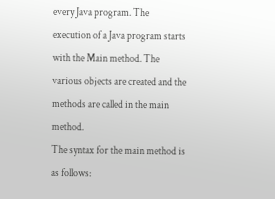every Java program. The execution of a Java program starts with the Main method. The various objects are created and the methods are called in the main method.
The syntax for the main method is as follows: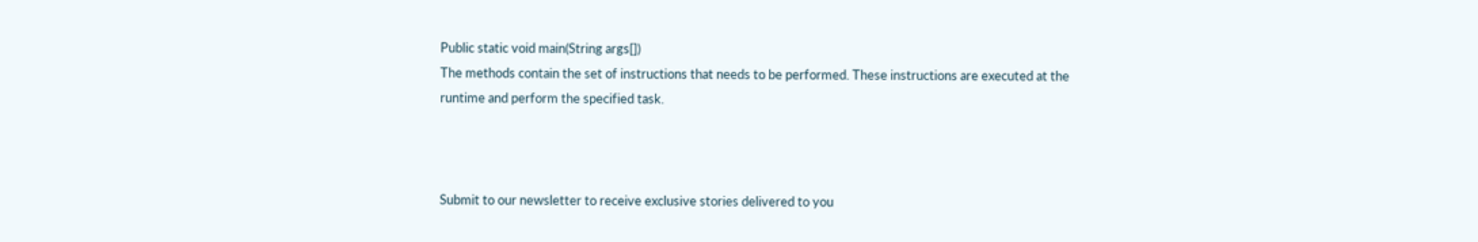Public static void main(String args[])
The methods contain the set of instructions that needs to be performed. These instructions are executed at the runtime and perform the specified task.



Submit to our newsletter to receive exclusive stories delivered to you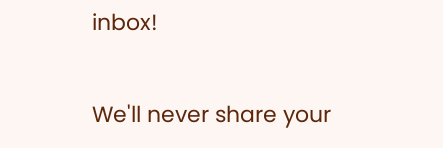inbox!

We'll never share your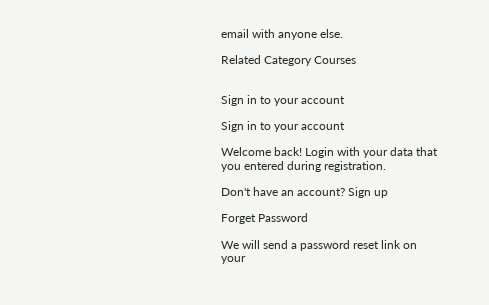email with anyone else.

Related Category Courses


Sign in to your account

Sign in to your account

Welcome back! Login with your data that you entered during registration.

Don't have an account? Sign up

Forget Password

We will send a password reset link on your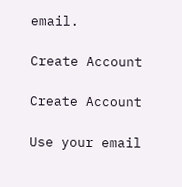email.

Create Account

Create Account

Use your email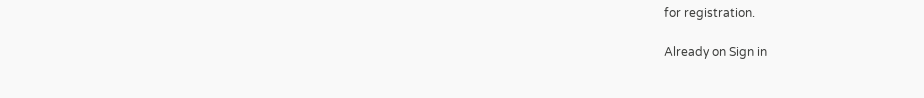for registration.

Already on Sign in